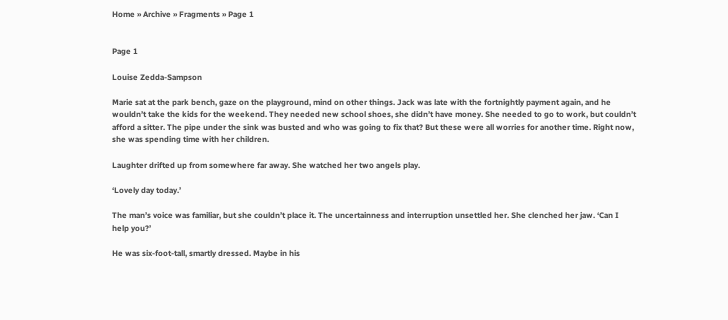Home » Archive » Fragments » Page 1


Page 1

Louise Zedda-Sampson

Marie sat at the park bench, gaze on the playground, mind on other things. Jack was late with the fortnightly payment again, and he wouldn’t take the kids for the weekend. They needed new school shoes, she didn’t have money. She needed to go to work, but couldn’t afford a sitter. The pipe under the sink was busted and who was going to fix that? But these were all worries for another time. Right now, she was spending time with her children.

Laughter drifted up from somewhere far away. She watched her two angels play.

‘Lovely day today.’

The man’s voice was familiar, but she couldn’t place it. The uncertainness and interruption unsettled her. She clenched her jaw. ‘Can I help you?’

He was six-foot-tall, smartly dressed. Maybe in his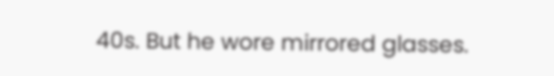40s. But he wore mirrored glasses.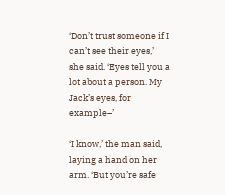‘Don’t trust someone if I can’t see their eyes,’ she said. ‘Eyes tell you a lot about a person. My Jack’s eyes, for example–’

‘I know,’ the man said, laying a hand on her arm. ‘But you’re safe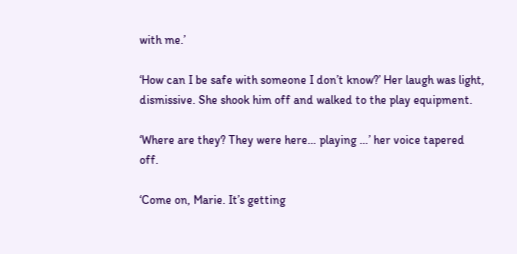with me.’

‘How can I be safe with someone I don’t know?’ Her laugh was light, dismissive. She shook him off and walked to the play equipment.

‘Where are they? They were here… playing …’ her voice tapered off.

‘Come on, Marie. It’s getting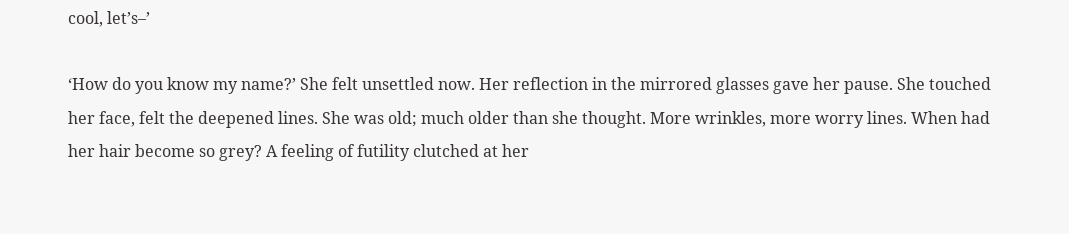cool, let’s–’

‘How do you know my name?’ She felt unsettled now. Her reflection in the mirrored glasses gave her pause. She touched her face, felt the deepened lines. She was old; much older than she thought. More wrinkles, more worry lines. When had her hair become so grey? A feeling of futility clutched at her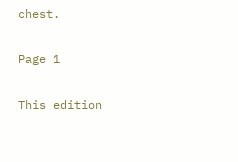chest.

Page 1

This edition